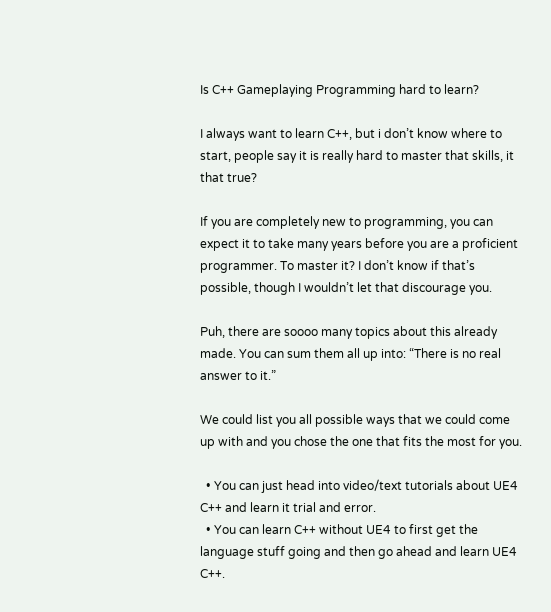Is C++ Gameplaying Programming hard to learn?

I always want to learn C++, but i don’t know where to start, people say it is really hard to master that skills, it that true?

If you are completely new to programming, you can expect it to take many years before you are a proficient programmer. To master it? I don’t know if that’s possible, though I wouldn’t let that discourage you.

Puh, there are soooo many topics about this already made. You can sum them all up into: “There is no real answer to it.”

We could list you all possible ways that we could come up with and you chose the one that fits the most for you.

  • You can just head into video/text tutorials about UE4 C++ and learn it trial and error.
  • You can learn C++ without UE4 to first get the language stuff going and then go ahead and learn UE4 C++.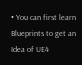• You can first learn Blueprints to get an Idea of UE4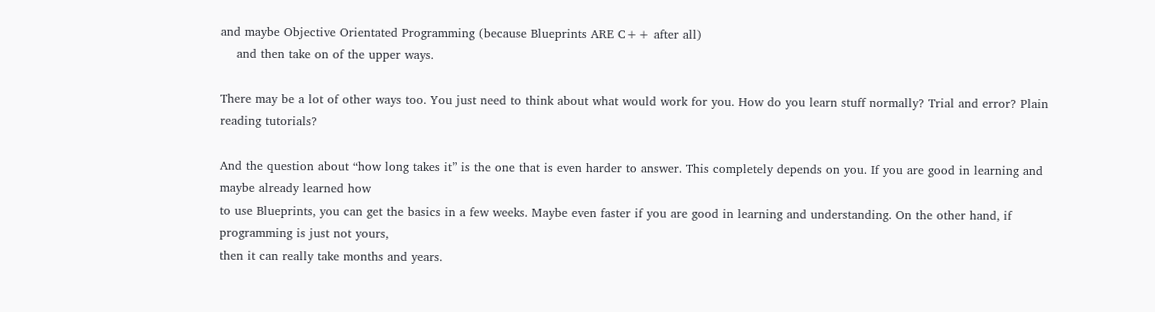and maybe Objective Orientated Programming (because Blueprints ARE C++ after all)
    and then take on of the upper ways.

There may be a lot of other ways too. You just need to think about what would work for you. How do you learn stuff normally? Trial and error? Plain reading tutorials?

And the question about “how long takes it” is the one that is even harder to answer. This completely depends on you. If you are good in learning and maybe already learned how
to use Blueprints, you can get the basics in a few weeks. Maybe even faster if you are good in learning and understanding. On the other hand, if programming is just not yours,
then it can really take months and years.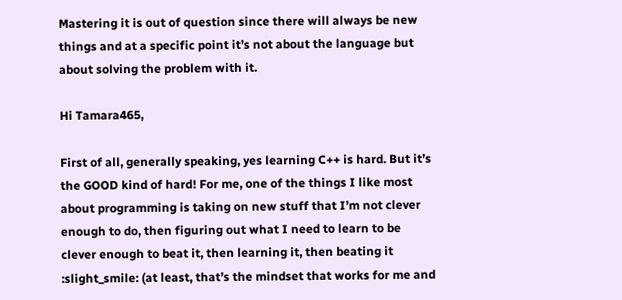Mastering it is out of question since there will always be new things and at a specific point it’s not about the language but about solving the problem with it.

Hi Tamara465,

First of all, generally speaking, yes learning C++ is hard. But it’s the GOOD kind of hard! For me, one of the things I like most about programming is taking on new stuff that I’m not clever enough to do, then figuring out what I need to learn to be clever enough to beat it, then learning it, then beating it :slight_smile: (at least, that’s the mindset that works for me and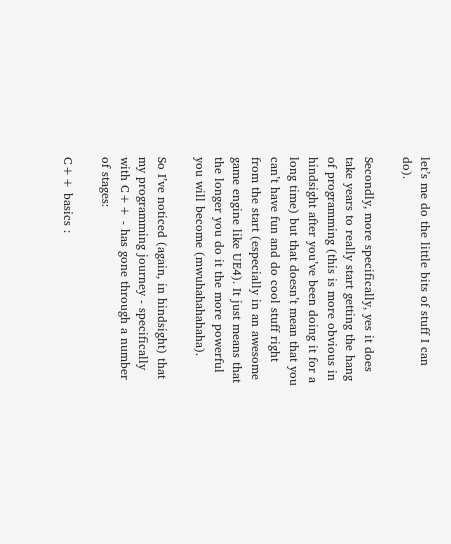let’s me do the little bits of stuff I can do).

Secondly, more specifically, yes it does take years to really start getting the hang of programming (this is more obvious in hindsight after you’ve been doing it for a long time) but that doesn’t mean that you can’t have fun and do cool stuff right from the start (especially in an awesome game engine like UE4). It just means that the longer you do it the more powerful you will become (mwuhahahahaha).

So I’ve noticed (again, in hindsight) that my programming journey - specifically with C++ - has gone through a number of stages:

C++ basics :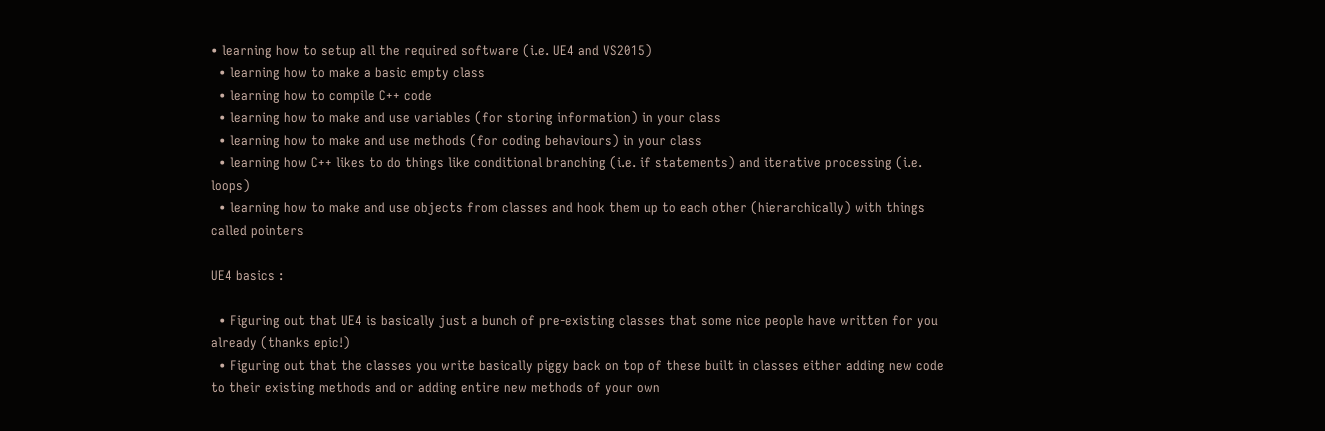• learning how to setup all the required software (i.e. UE4 and VS2015)
  • learning how to make a basic empty class
  • learning how to compile C++ code
  • learning how to make and use variables (for storing information) in your class
  • learning how to make and use methods (for coding behaviours) in your class
  • learning how C++ likes to do things like conditional branching (i.e. if statements) and iterative processing (i.e. loops)
  • learning how to make and use objects from classes and hook them up to each other (hierarchically) with things called pointers

UE4 basics :

  • Figuring out that UE4 is basically just a bunch of pre-existing classes that some nice people have written for you already (thanks epic!)
  • Figuring out that the classes you write basically piggy back on top of these built in classes either adding new code to their existing methods and or adding entire new methods of your own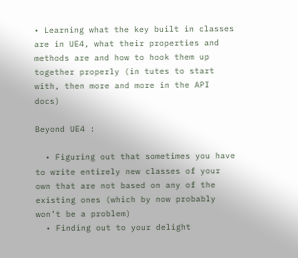• Learning what the key built in classes are in UE4, what their properties and methods are and how to hook them up together properly (in tutes to start with, then more and more in the API docs)

Beyond UE4 :

  • Figuring out that sometimes you have to write entirely new classes of your own that are not based on any of the existing ones (which by now probably won’t be a problem)
  • Finding out to your delight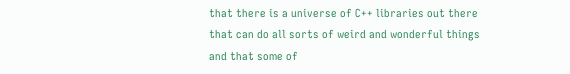that there is a universe of C++ libraries out there that can do all sorts of weird and wonderful things and that some of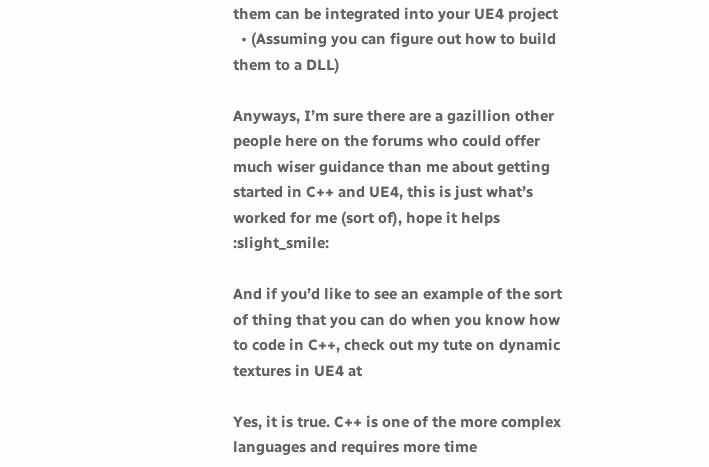them can be integrated into your UE4 project
  • (Assuming you can figure out how to build them to a DLL)

Anyways, I’m sure there are a gazillion other people here on the forums who could offer much wiser guidance than me about getting started in C++ and UE4, this is just what’s worked for me (sort of), hope it helps :slight_smile:

And if you’d like to see an example of the sort of thing that you can do when you know how to code in C++, check out my tute on dynamic textures in UE4 at

Yes, it is true. C++ is one of the more complex languages and requires more time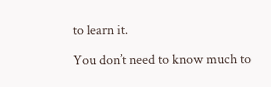to learn it.

You don’t need to know much to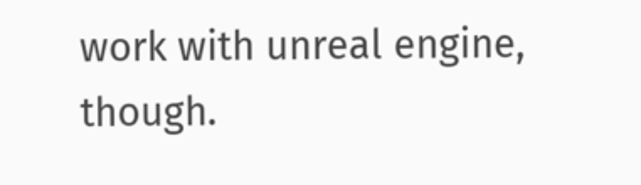work with unreal engine, though.